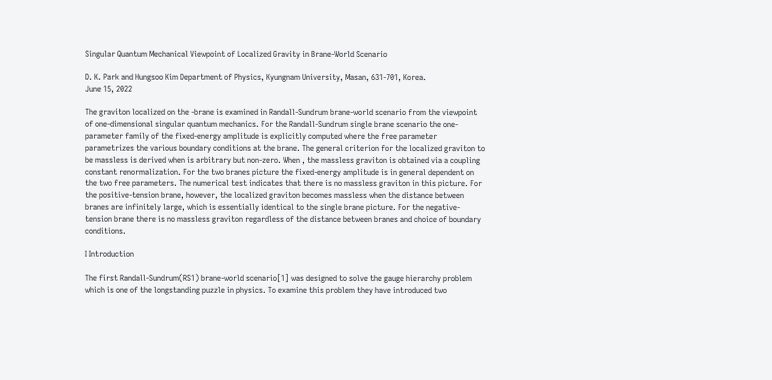Singular Quantum Mechanical Viewpoint of Localized Gravity in Brane-World Scenario

D. K. Park and Hungsoo Kim Department of Physics, Kyungnam University, Masan, 631-701, Korea.
June 15, 2022

The graviton localized on the -brane is examined in Randall-Sundrum brane-world scenario from the viewpoint of one-dimensional singular quantum mechanics. For the Randall-Sundrum single brane scenario the one-parameter family of the fixed-energy amplitude is explicitly computed where the free parameter parametrizes the various boundary conditions at the brane. The general criterion for the localized graviton to be massless is derived when is arbitrary but non-zero. When , the massless graviton is obtained via a coupling constant renormalization. For the two branes picture the fixed-energy amplitude is in general dependent on the two free parameters. The numerical test indicates that there is no massless graviton in this picture. For the positive-tension brane, however, the localized graviton becomes massless when the distance between branes are infinitely large, which is essentially identical to the single brane picture. For the negative-tension brane there is no massless graviton regardless of the distance between branes and choice of boundary conditions.

I Introduction

The first Randall-Sundrum(RS1) brane-world scenario[1] was designed to solve the gauge hierarchy problem which is one of the longstanding puzzle in physics. To examine this problem they have introduced two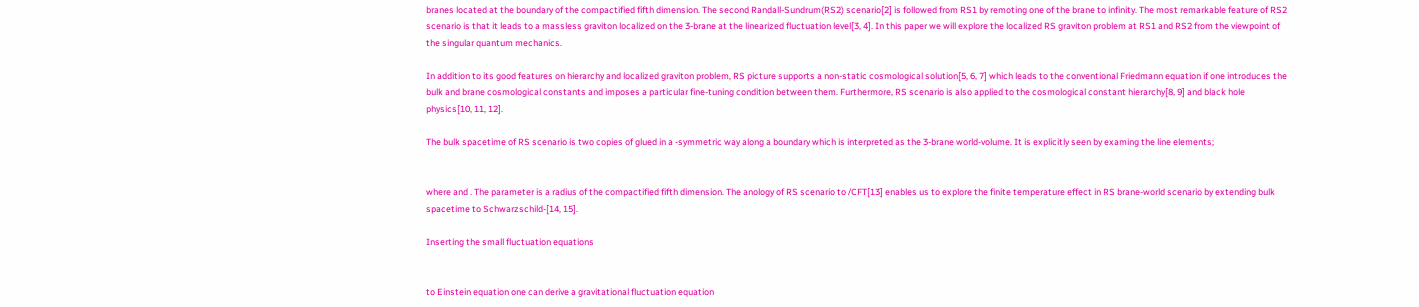branes located at the boundary of the compactified fifth dimension. The second Randall-Sundrum(RS2) scenario[2] is followed from RS1 by remoting one of the brane to infinity. The most remarkable feature of RS2 scenario is that it leads to a massless graviton localized on the 3-brane at the linearized fluctuation level[3, 4]. In this paper we will explore the localized RS graviton problem at RS1 and RS2 from the viewpoint of the singular quantum mechanics.

In addition to its good features on hierarchy and localized graviton problem, RS picture supports a non-static cosmological solution[5, 6, 7] which leads to the conventional Friedmann equation if one introduces the bulk and brane cosmological constants and imposes a particular fine-tuning condition between them. Furthermore, RS scenario is also applied to the cosmological constant hierarchy[8, 9] and black hole physics[10, 11, 12].

The bulk spacetime of RS scenario is two copies of glued in a -symmetric way along a boundary which is interpreted as the 3-brane world-volume. It is explicitly seen by examing the line elements;


where and . The parameter is a radius of the compactified fifth dimension. The anology of RS scenario to /CFT[13] enables us to explore the finite temperature effect in RS brane-world scenario by extending bulk spacetime to Schwarzschild-[14, 15].

Inserting the small fluctuation equations


to Einstein equation one can derive a gravitational fluctuation equation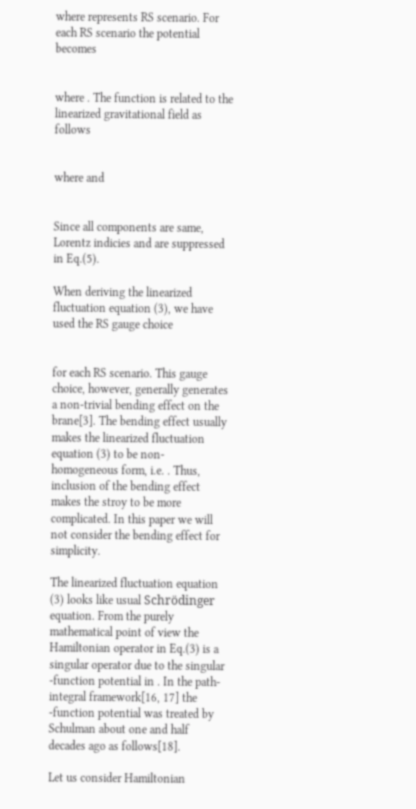where represents RS scenario. For each RS scenario the potential becomes


where . The function is related to the linearized gravitational field as follows


where and


Since all components are same, Lorentz indicies and are suppressed in Eq.(5).

When deriving the linearized fluctuation equation (3), we have used the RS gauge choice


for each RS scenario. This gauge choice, however, generally generates a non-trivial bending effect on the brane[3]. The bending effect usually makes the linearized fluctuation equation (3) to be non-homogeneous form, i.e. . Thus, inclusion of the bending effect makes the stroy to be more complicated. In this paper we will not consider the bending effect for simplicity.

The linearized fluctuation equation (3) looks like usual Schrödinger equation. From the purely mathematical point of view the Hamiltonian operator in Eq.(3) is a singular operator due to the singular -function potential in . In the path-integral framework[16, 17] the -function potential was treated by Schulman about one and half decades ago as follows[18].

Let us consider Hamiltonian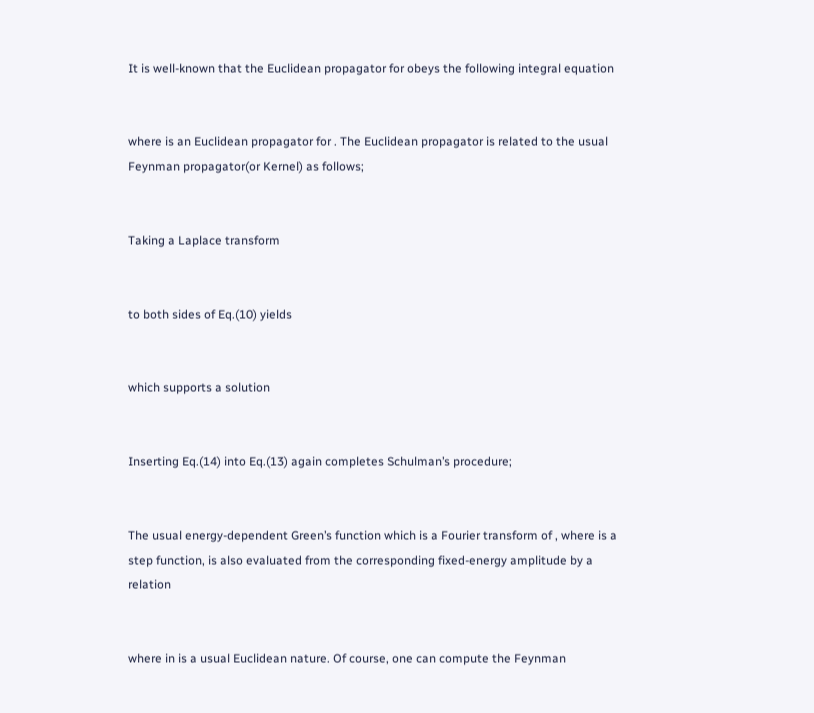It is well-known that the Euclidean propagator for obeys the following integral equation


where is an Euclidean propagator for . The Euclidean propagator is related to the usual Feynman propagator(or Kernel) as follows;


Taking a Laplace transform


to both sides of Eq.(10) yields


which supports a solution


Inserting Eq.(14) into Eq.(13) again completes Schulman’s procedure;


The usual energy-dependent Green’s function which is a Fourier transform of , where is a step function, is also evaluated from the corresponding fixed-energy amplitude by a relation


where in is a usual Euclidean nature. Of course, one can compute the Feynman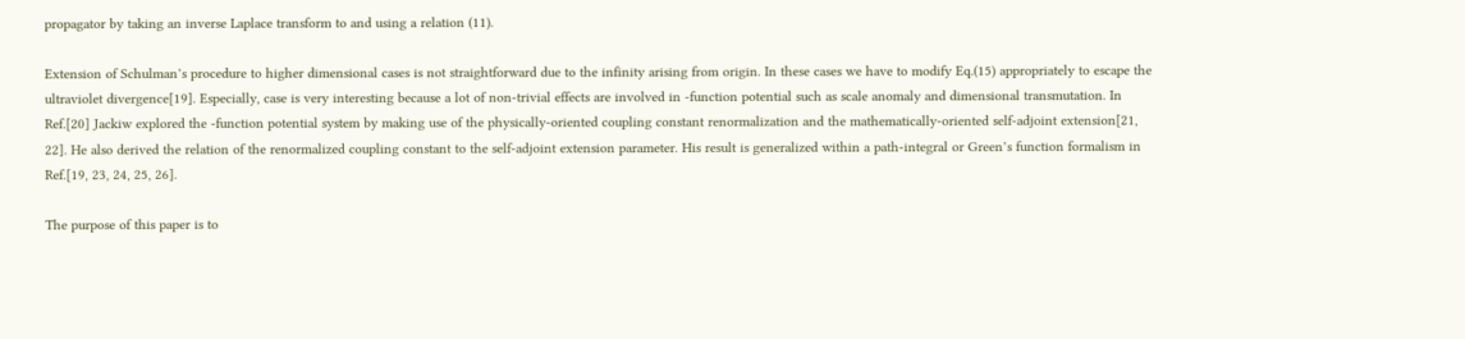propagator by taking an inverse Laplace transform to and using a relation (11).

Extension of Schulman’s procedure to higher dimensional cases is not straightforward due to the infinity arising from origin. In these cases we have to modify Eq.(15) appropriately to escape the ultraviolet divergence[19]. Especially, case is very interesting because a lot of non-trivial effects are involved in -function potential such as scale anomaly and dimensional transmutation. In Ref.[20] Jackiw explored the -function potential system by making use of the physically-oriented coupling constant renormalization and the mathematically-oriented self-adjoint extension[21, 22]. He also derived the relation of the renormalized coupling constant to the self-adjoint extension parameter. His result is generalized within a path-integral or Green’s function formalism in Ref.[19, 23, 24, 25, 26].

The purpose of this paper is to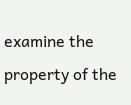examine the property of the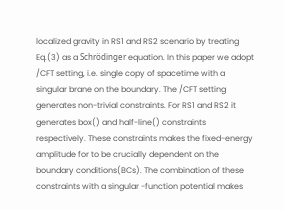localized gravity in RS1 and RS2 scenario by treating Eq.(3) as a Schrödinger equation. In this paper we adopt /CFT setting, i.e. single copy of spacetime with a singular brane on the boundary. The /CFT setting generates non-trivial constraints. For RS1 and RS2 it generates box() and half-line() constraints respectively. These constraints makes the fixed-energy amplitude for to be crucially dependent on the boundary conditions(BCs). The combination of these constraints with a singular -function potential makes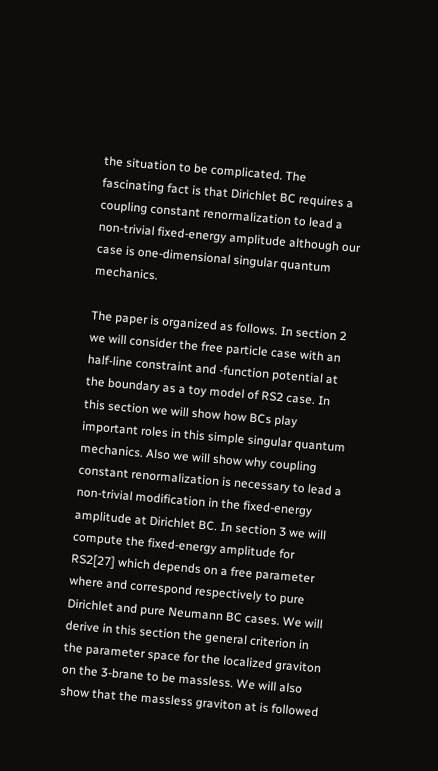the situation to be complicated. The fascinating fact is that Dirichlet BC requires a coupling constant renormalization to lead a non-trivial fixed-energy amplitude although our case is one-dimensional singular quantum mechanics.

The paper is organized as follows. In section 2 we will consider the free particle case with an half-line constraint and -function potential at the boundary as a toy model of RS2 case. In this section we will show how BCs play important roles in this simple singular quantum mechanics. Also we will show why coupling constant renormalization is necessary to lead a non-trivial modification in the fixed-energy amplitude at Dirichlet BC. In section 3 we will compute the fixed-energy amplitude for RS2[27] which depends on a free parameter where and correspond respectively to pure Dirichlet and pure Neumann BC cases. We will derive in this section the general criterion in the parameter space for the localized graviton on the 3-brane to be massless. We will also show that the massless graviton at is followed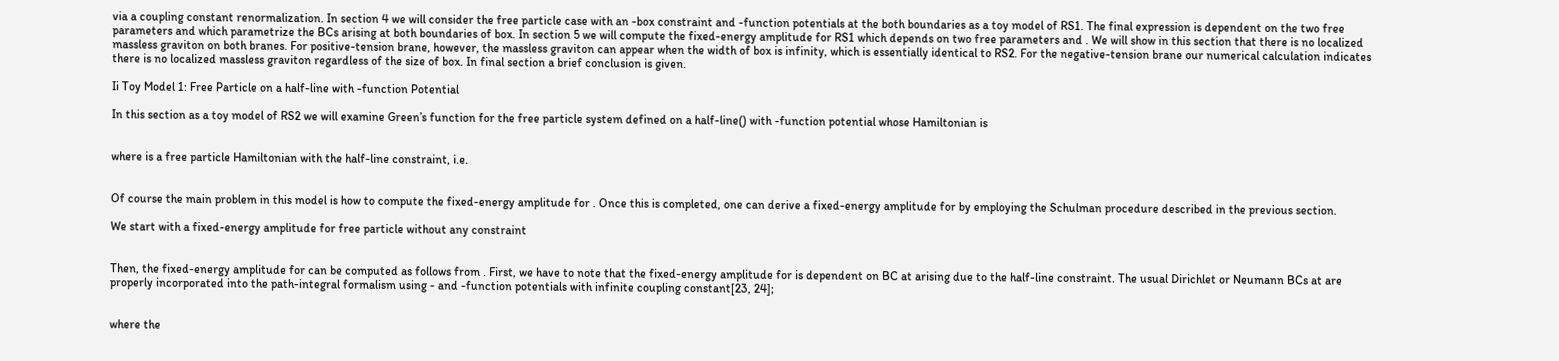via a coupling constant renormalization. In section 4 we will consider the free particle case with an -box constraint and -function potentials at the both boundaries as a toy model of RS1. The final expression is dependent on the two free parameters and which parametrize the BCs arising at both boundaries of box. In section 5 we will compute the fixed-energy amplitude for RS1 which depends on two free parameters and . We will show in this section that there is no localized massless graviton on both branes. For positive-tension brane, however, the massless graviton can appear when the width of box is infinity, which is essentially identical to RS2. For the negative-tension brane our numerical calculation indicates there is no localized massless graviton regardless of the size of box. In final section a brief conclusion is given.

Ii Toy Model 1: Free Particle on a half-line with -function Potential

In this section as a toy model of RS2 we will examine Green’s function for the free particle system defined on a half-line() with -function potential whose Hamiltonian is


where is a free particle Hamiltonian with the half-line constraint, i.e.


Of course the main problem in this model is how to compute the fixed-energy amplitude for . Once this is completed, one can derive a fixed-energy amplitude for by employing the Schulman procedure described in the previous section.

We start with a fixed-energy amplitude for free particle without any constraint


Then, the fixed-energy amplitude for can be computed as follows from . First, we have to note that the fixed-energy amplitude for is dependent on BC at arising due to the half-line constraint. The usual Dirichlet or Neumann BCs at are properly incorporated into the path-integral formalism using - and -function potentials with infinite coupling constant[23, 24];


where the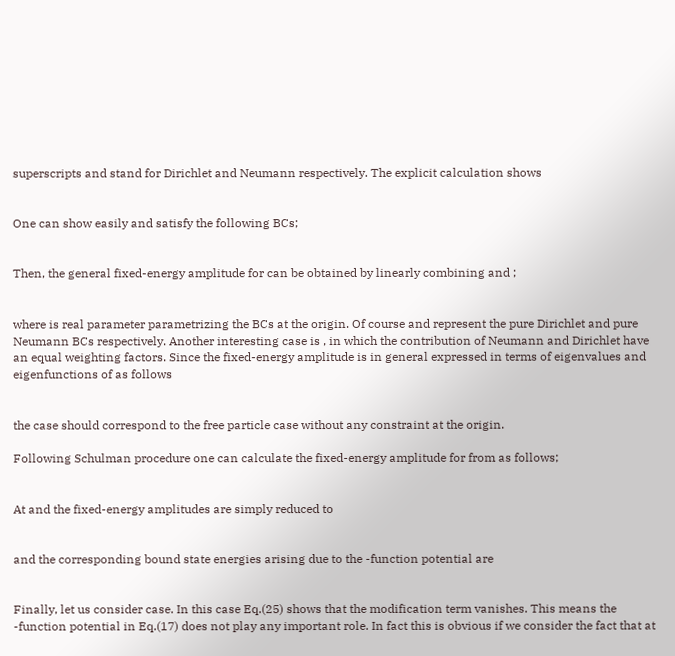superscripts and stand for Dirichlet and Neumann respectively. The explicit calculation shows


One can show easily and satisfy the following BCs;


Then, the general fixed-energy amplitude for can be obtained by linearly combining and ;


where is real parameter parametrizing the BCs at the origin. Of course and represent the pure Dirichlet and pure Neumann BCs respectively. Another interesting case is , in which the contribution of Neumann and Dirichlet have an equal weighting factors. Since the fixed-energy amplitude is in general expressed in terms of eigenvalues and eigenfunctions of as follows


the case should correspond to the free particle case without any constraint at the origin.

Following Schulman procedure one can calculate the fixed-energy amplitude for from as follows;


At and the fixed-energy amplitudes are simply reduced to


and the corresponding bound state energies arising due to the -function potential are


Finally, let us consider case. In this case Eq.(25) shows that the modification term vanishes. This means the -function potential in Eq.(17) does not play any important role. In fact this is obvious if we consider the fact that at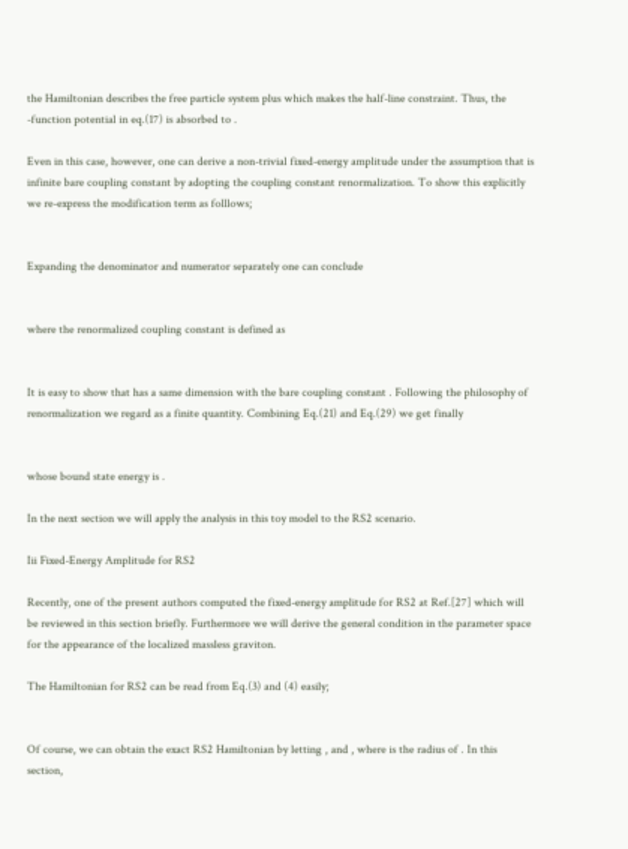the Hamiltonian describes the free particle system plus which makes the half-line constraint. Thus, the -function potential in eq.(17) is absorbed to .

Even in this case, however, one can derive a non-trivial fixed-energy amplitude under the assumption that is infinite bare coupling constant by adopting the coupling constant renormalization. To show this explicitly we re-express the modification term as folllows;


Expanding the denominator and numerator separately one can conclude


where the renormalized coupling constant is defined as


It is easy to show that has a same dimension with the bare coupling constant . Following the philosophy of renormalization we regard as a finite quantity. Combining Eq.(21) and Eq.(29) we get finally


whose bound state energy is .

In the next section we will apply the analysis in this toy model to the RS2 scenario.

Iii Fixed-Energy Amplitude for RS2

Recently, one of the present authors computed the fixed-energy amplitude for RS2 at Ref.[27] which will be reviewed in this section briefly. Furthermore we will derive the general condition in the parameter space for the appearance of the localized massless graviton.

The Hamiltonian for RS2 can be read from Eq.(3) and (4) easily;


Of course, we can obtain the exact RS2 Hamiltonian by letting , and , where is the radius of . In this section,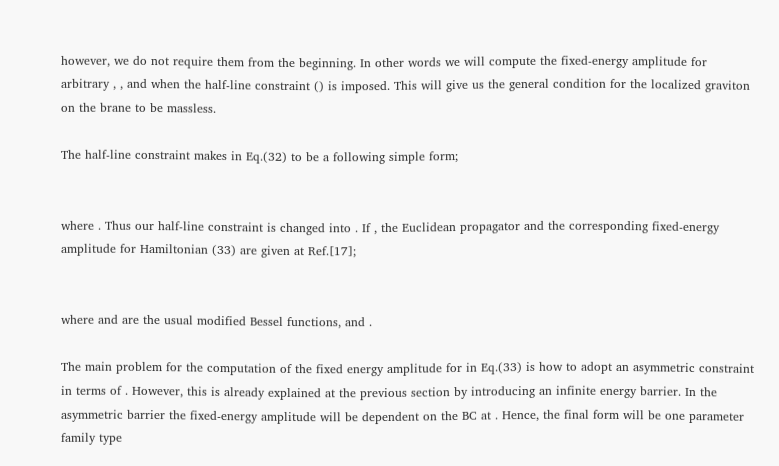however, we do not require them from the beginning. In other words we will compute the fixed-energy amplitude for arbitrary , , and when the half-line constraint () is imposed. This will give us the general condition for the localized graviton on the brane to be massless.

The half-line constraint makes in Eq.(32) to be a following simple form;


where . Thus our half-line constraint is changed into . If , the Euclidean propagator and the corresponding fixed-energy amplitude for Hamiltonian (33) are given at Ref.[17];


where and are the usual modified Bessel functions, and .

The main problem for the computation of the fixed energy amplitude for in Eq.(33) is how to adopt an asymmetric constraint in terms of . However, this is already explained at the previous section by introducing an infinite energy barrier. In the asymmetric barrier the fixed-energy amplitude will be dependent on the BC at . Hence, the final form will be one parameter family type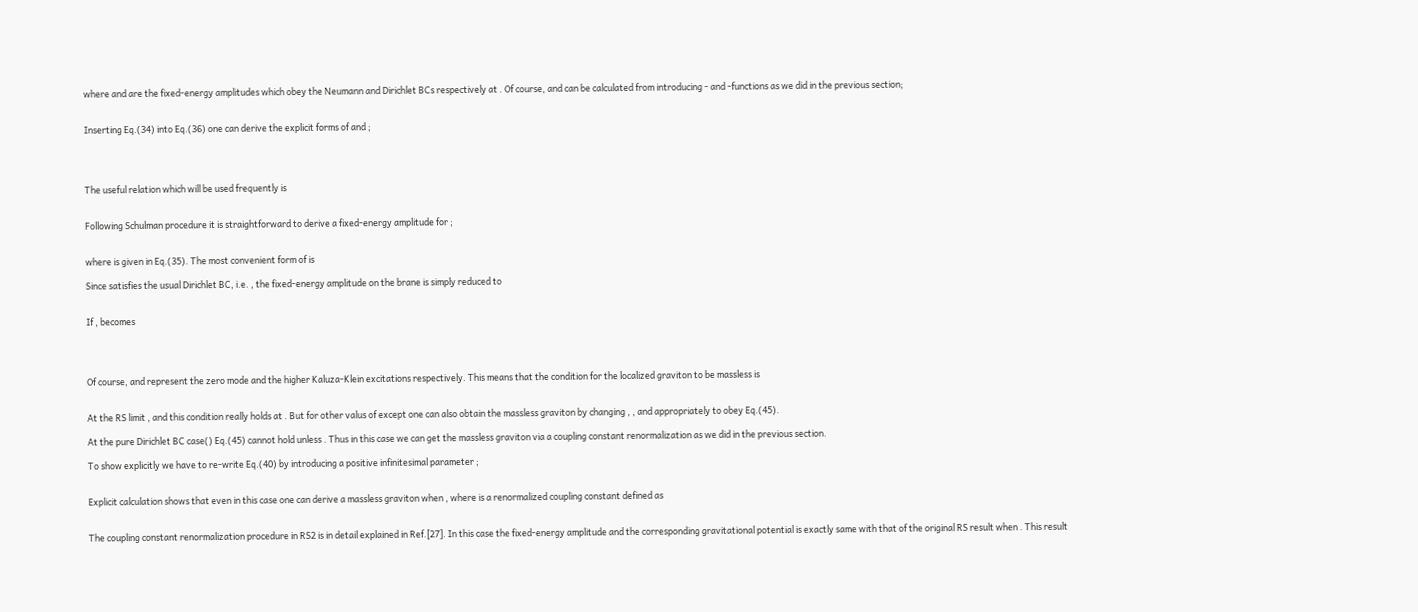where and are the fixed-energy amplitudes which obey the Neumann and Dirichlet BCs respectively at . Of course, and can be calculated from introducing - and -functions as we did in the previous section;


Inserting Eq.(34) into Eq.(36) one can derive the explicit forms of and ;




The useful relation which will be used frequently is


Following Schulman procedure it is straightforward to derive a fixed-energy amplitude for ;


where is given in Eq.(35). The most convenient form of is

Since satisfies the usual Dirichlet BC, i.e. , the fixed-energy amplitude on the brane is simply reduced to


If , becomes




Of course, and represent the zero mode and the higher Kaluza-Klein excitations respectively. This means that the condition for the localized graviton to be massless is


At the RS limit , and this condition really holds at . But for other valus of except one can also obtain the massless graviton by changing , , and appropriately to obey Eq.(45).

At the pure Dirichlet BC case() Eq.(45) cannot hold unless . Thus in this case we can get the massless graviton via a coupling constant renormalization as we did in the previous section.

To show explicitly we have to re-write Eq.(40) by introducing a positive infinitesimal parameter ;


Explicit calculation shows that even in this case one can derive a massless graviton when , where is a renormalized coupling constant defined as


The coupling constant renormalization procedure in RS2 is in detail explained in Ref.[27]. In this case the fixed-energy amplitude and the corresponding gravitational potential is exactly same with that of the original RS result when . This result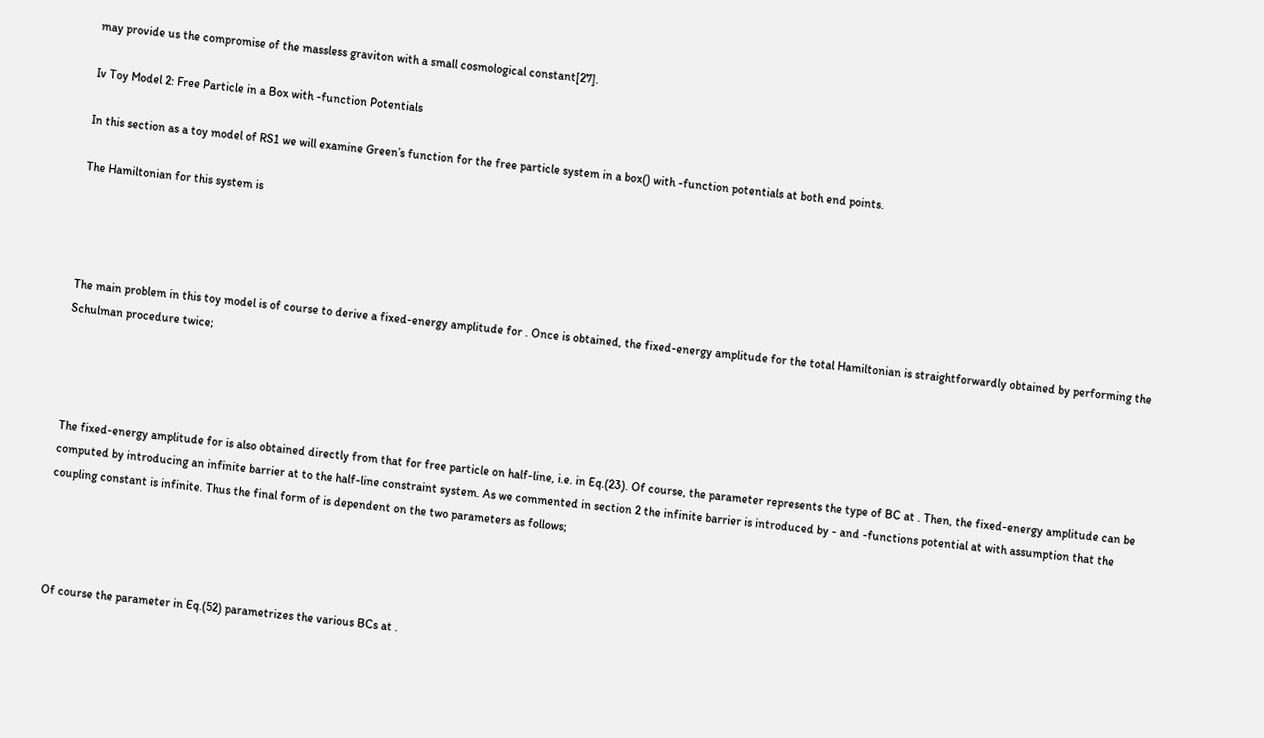may provide us the compromise of the massless graviton with a small cosmological constant[27].

Iv Toy Model 2: Free Particle in a Box with -function Potentials

In this section as a toy model of RS1 we will examine Green’s function for the free particle system in a box() with -function potentials at both end points.

The Hamiltonian for this system is




The main problem in this toy model is of course to derive a fixed-energy amplitude for . Once is obtained, the fixed-energy amplitude for the total Hamiltonian is straightforwardly obtained by performing the Schulman procedure twice;




The fixed-energy amplitude for is also obtained directly from that for free particle on half-line, i.e. in Eq.(23). Of course, the parameter represents the type of BC at . Then, the fixed-energy amplitude can be computed by introducing an infinite barrier at to the half-line constraint system. As we commented in section 2 the infinite barrier is introduced by - and -functions potential at with assumption that the coupling constant is infinite. Thus the final form of is dependent on the two parameters as follows;




Of course the parameter in Eq.(52) parametrizes the various BCs at .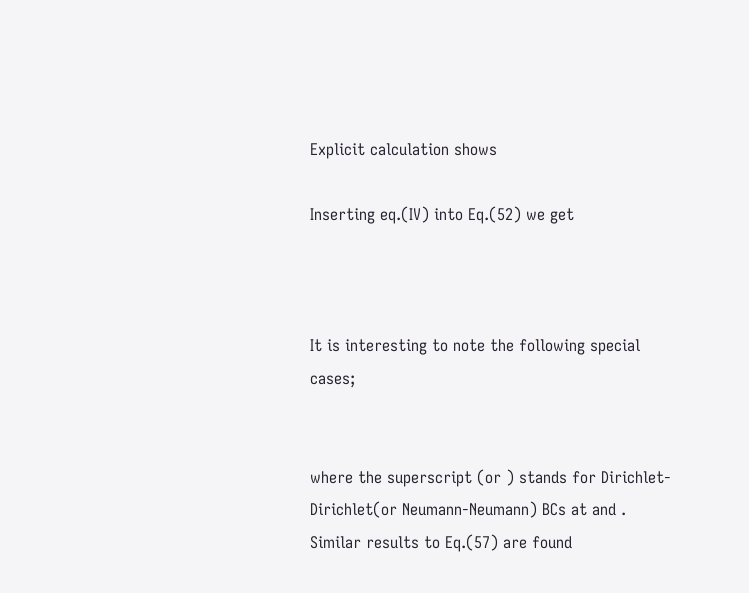Explicit calculation shows

Inserting eq.(IV) into Eq.(52) we get



It is interesting to note the following special cases;


where the superscript (or ) stands for Dirichlet-Dirichlet(or Neumann-Neumann) BCs at and . Similar results to Eq.(57) are found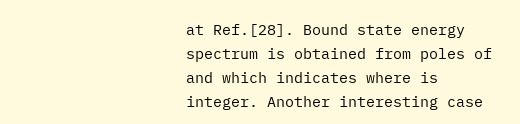at Ref.[28]. Bound state energy spectrum is obtained from poles of and which indicates where is integer. Another interesting case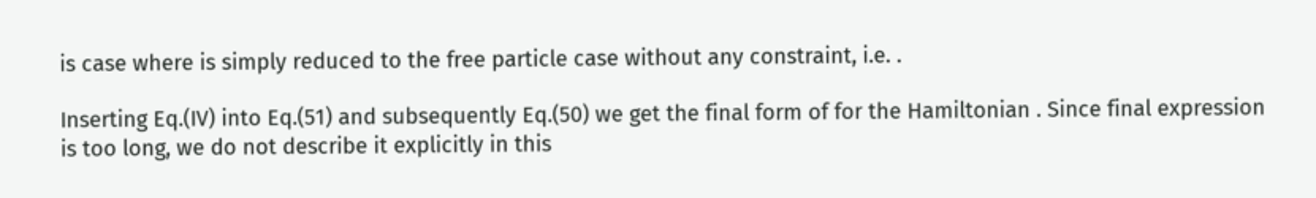is case where is simply reduced to the free particle case without any constraint, i.e. .

Inserting Eq.(IV) into Eq.(51) and subsequently Eq.(50) we get the final form of for the Hamiltonian . Since final expression is too long, we do not describe it explicitly in this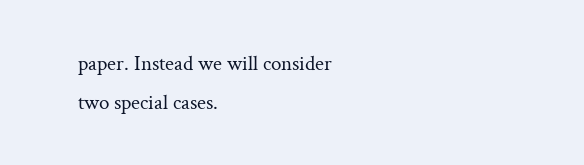paper. Instead we will consider two special cases.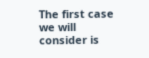The first case we will consider is